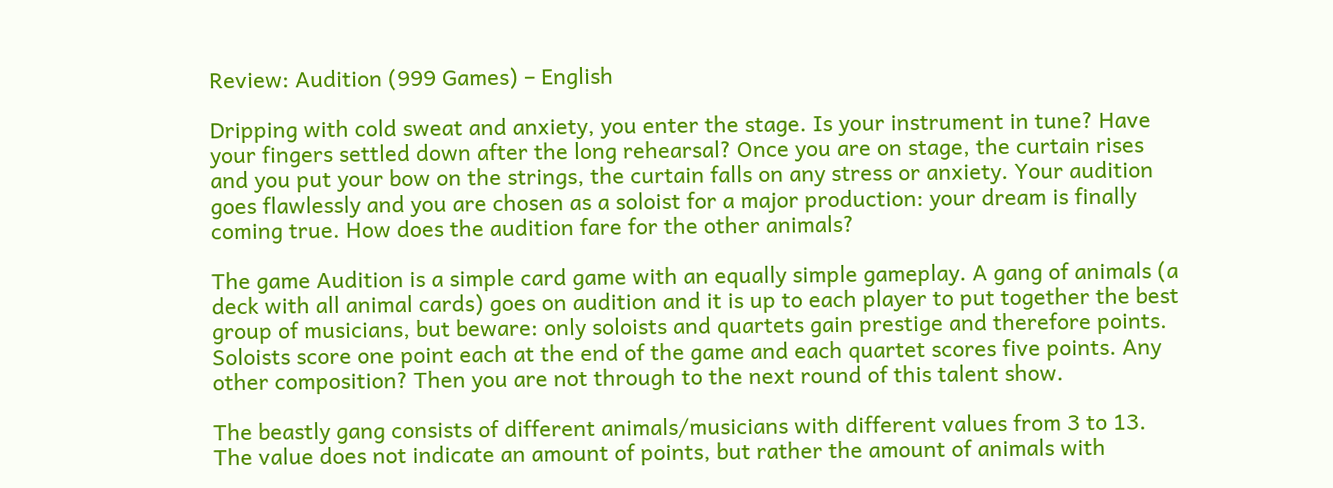Review: Audition (999 Games) – English

Dripping with cold sweat and anxiety, you enter the stage. Is your instrument in tune? Have your fingers settled down after the long rehearsal? Once you are on stage, the curtain rises and you put your bow on the strings, the curtain falls on any stress or anxiety. Your audition goes flawlessly and you are chosen as a soloist for a major production: your dream is finally coming true. How does the audition fare for the other animals?

The game Audition is a simple card game with an equally simple gameplay. A gang of animals (a deck with all animal cards) goes on audition and it is up to each player to put together the best group of musicians, but beware: only soloists and quartets gain prestige and therefore points. Soloists score one point each at the end of the game and each quartet scores five points. Any other composition? Then you are not through to the next round of this talent show.

The beastly gang consists of different animals/musicians with different values from 3 to 13. The value does not indicate an amount of points, but rather the amount of animals with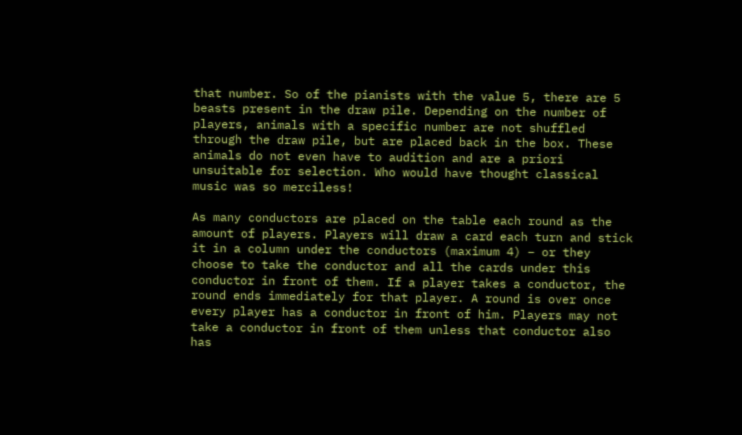that number. So of the pianists with the value 5, there are 5 beasts present in the draw pile. Depending on the number of players, animals with a specific number are not shuffled through the draw pile, but are placed back in the box. These animals do not even have to audition and are a priori unsuitable for selection. Who would have thought classical music was so merciless!

As many conductors are placed on the table each round as the amount of players. Players will draw a card each turn and stick it in a column under the conductors (maximum 4) – or they choose to take the conductor and all the cards under this conductor in front of them. If a player takes a conductor, the round ends immediately for that player. A round is over once every player has a conductor in front of him. Players may not take a conductor in front of them unless that conductor also has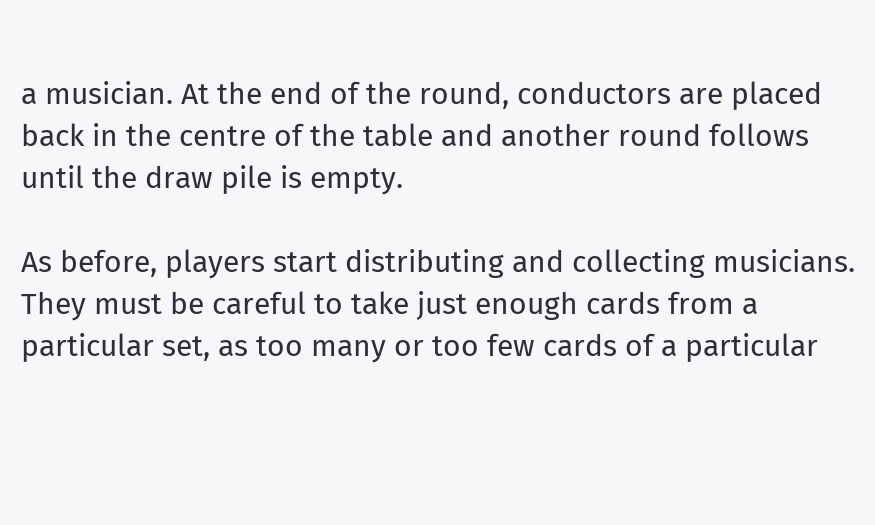a musician. At the end of the round, conductors are placed back in the centre of the table and another round follows until the draw pile is empty.

As before, players start distributing and collecting musicians. They must be careful to take just enough cards from a particular set, as too many or too few cards of a particular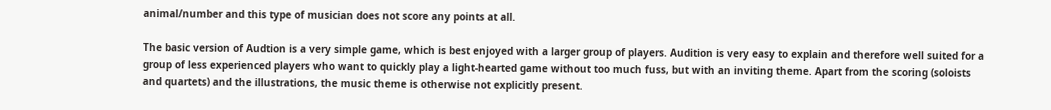animal/number and this type of musician does not score any points at all.

The basic version of Audtion is a very simple game, which is best enjoyed with a larger group of players. Audition is very easy to explain and therefore well suited for a group of less experienced players who want to quickly play a light-hearted game without too much fuss, but with an inviting theme. Apart from the scoring (soloists and quartets) and the illustrations, the music theme is otherwise not explicitly present.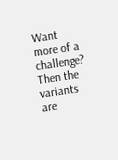Want more of a challenge? Then the variants are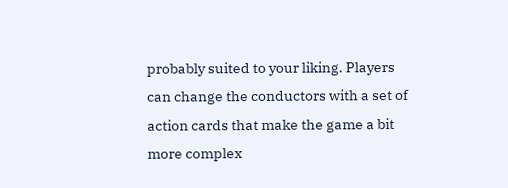probably suited to your liking. Players can change the conductors with a set of action cards that make the game a bit more complex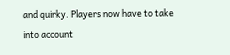and quirky. Players now have to take into account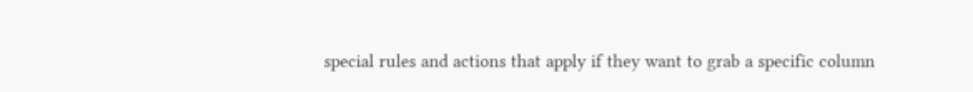special rules and actions that apply if they want to grab a specific column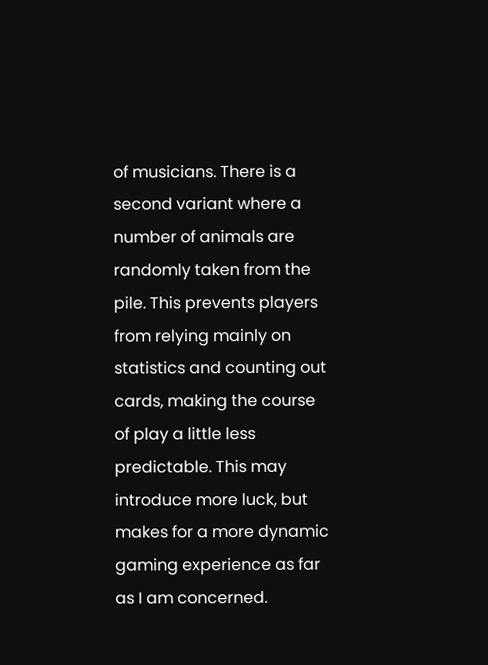of musicians. There is a second variant where a number of animals are randomly taken from the pile. This prevents players from relying mainly on statistics and counting out cards, making the course of play a little less predictable. This may introduce more luck, but makes for a more dynamic gaming experience as far as I am concerned.